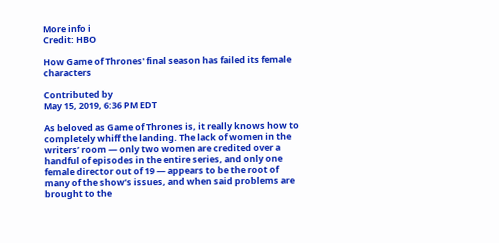More info i
Credit: HBO

How Game of Thrones' final season has failed its female characters

Contributed by
May 15, 2019, 6:36 PM EDT

As beloved as Game of Thrones is, it really knows how to completely whiff the landing. The lack of women in the writers’ room — only two women are credited over a handful of episodes in the entire series, and only one female director out of 19 — appears to be the root of many of the show’s issues, and when said problems are brought to the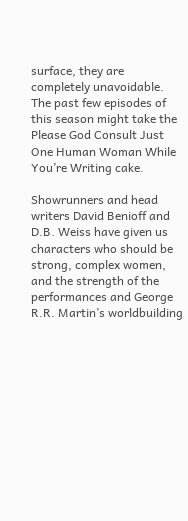surface, they are completely unavoidable. The past few episodes of this season might take the Please God Consult Just One Human Woman While You’re Writing cake.

Showrunners and head writers David Benioff and D.B. Weiss have given us characters who should be strong, complex women, and the strength of the performances and George R.R. Martin’s worldbuilding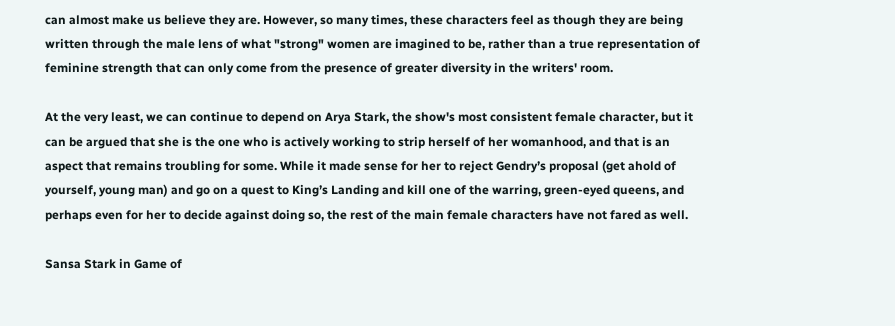can almost make us believe they are. However, so many times, these characters feel as though they are being written through the male lens of what "strong" women are imagined to be, rather than a true representation of feminine strength that can only come from the presence of greater diversity in the writers' room.

At the very least, we can continue to depend on Arya Stark, the show's most consistent female character, but it can be argued that she is the one who is actively working to strip herself of her womanhood, and that is an aspect that remains troubling for some. While it made sense for her to reject Gendry’s proposal (get ahold of yourself, young man) and go on a quest to King’s Landing and kill one of the warring, green-eyed queens, and perhaps even for her to decide against doing so, the rest of the main female characters have not fared as well.

Sansa Stark in Game of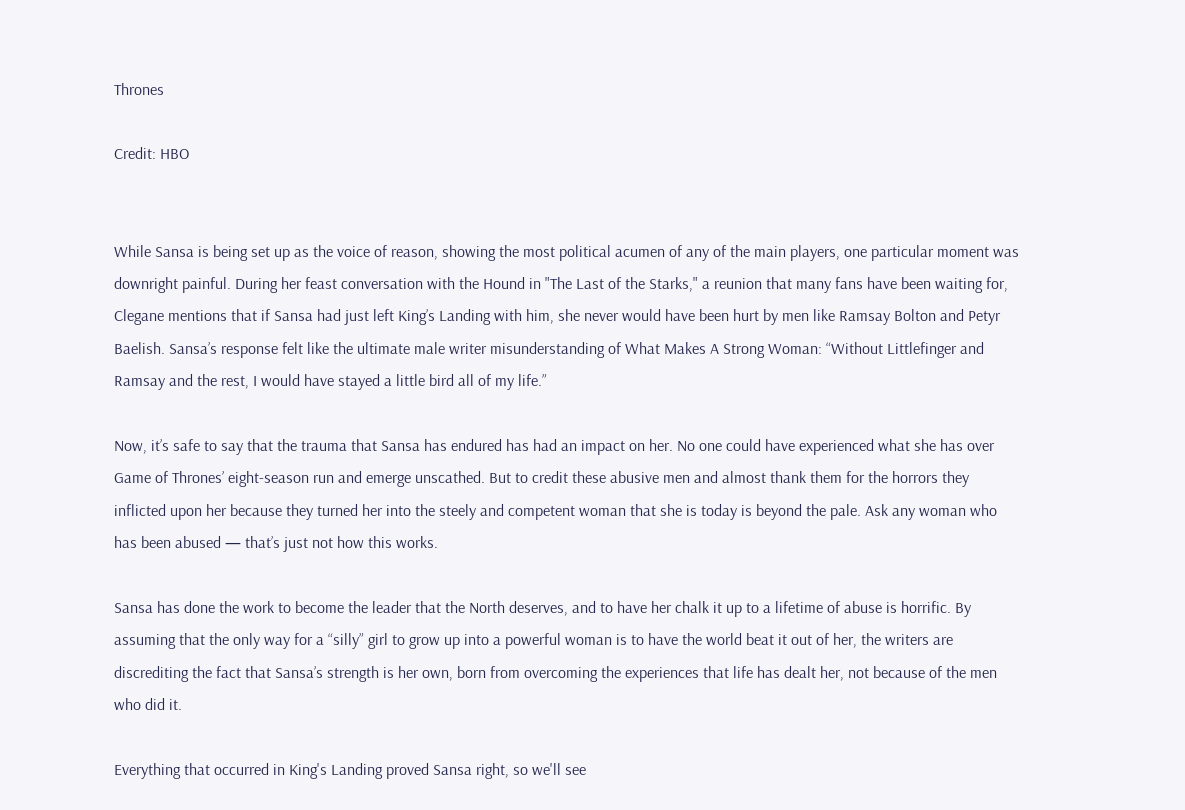Thrones

Credit: HBO


While Sansa is being set up as the voice of reason, showing the most political acumen of any of the main players, one particular moment was downright painful. During her feast conversation with the Hound in "The Last of the Starks," a reunion that many fans have been waiting for, Clegane mentions that if Sansa had just left King’s Landing with him, she never would have been hurt by men like Ramsay Bolton and Petyr Baelish. Sansa’s response felt like the ultimate male writer misunderstanding of What Makes A Strong Woman: “Without Littlefinger and Ramsay and the rest, I would have stayed a little bird all of my life.”

Now, it’s safe to say that the trauma that Sansa has endured has had an impact on her. No one could have experienced what she has over Game of Thrones’ eight-season run and emerge unscathed. But to credit these abusive men and almost thank them for the horrors they inflicted upon her because they turned her into the steely and competent woman that she is today is beyond the pale. Ask any woman who has been abused — that’s just not how this works.

Sansa has done the work to become the leader that the North deserves, and to have her chalk it up to a lifetime of abuse is horrific. By assuming that the only way for a “silly” girl to grow up into a powerful woman is to have the world beat it out of her, the writers are discrediting the fact that Sansa’s strength is her own, born from overcoming the experiences that life has dealt her, not because of the men who did it.

Everything that occurred in King's Landing proved Sansa right, so we'll see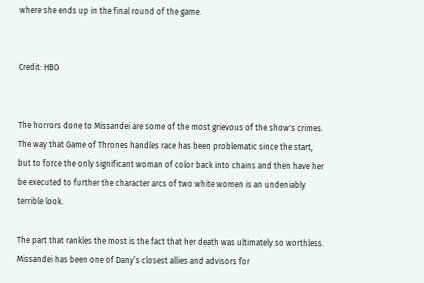where she ends up in the final round of the game.


Credit: HBO


The horrors done to Missandei are some of the most grievous of the show's crimes. The way that Game of Thrones handles race has been problematic since the start, but to force the only significant woman of color back into chains and then have her be executed to further the character arcs of two white women is an undeniably terrible look.

The part that rankles the most is the fact that her death was ultimately so worthless. Missandei has been one of Dany’s closest allies and advisors for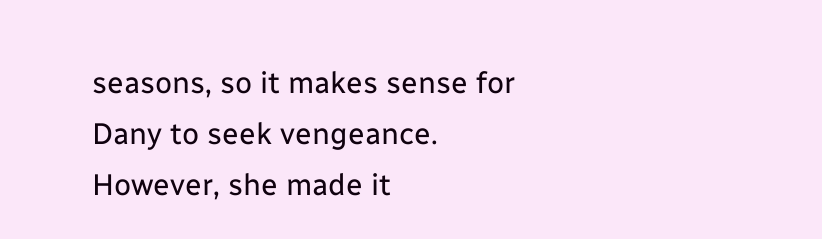seasons, so it makes sense for Dany to seek vengeance. However, she made it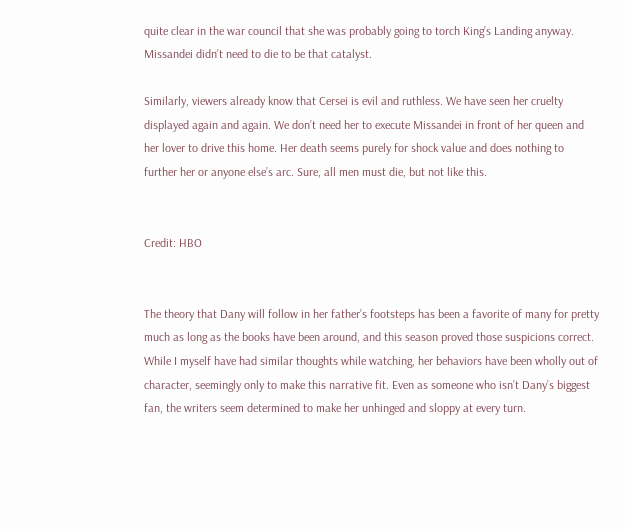quite clear in the war council that she was probably going to torch King’s Landing anyway. Missandei didn’t need to die to be that catalyst.

Similarly, viewers already know that Cersei is evil and ruthless. We have seen her cruelty displayed again and again. We don’t need her to execute Missandei in front of her queen and her lover to drive this home. Her death seems purely for shock value and does nothing to further her or anyone else’s arc. Sure, all men must die, but not like this.


Credit: HBO


The theory that Dany will follow in her father’s footsteps has been a favorite of many for pretty much as long as the books have been around, and this season proved those suspicions correct. While I myself have had similar thoughts while watching, her behaviors have been wholly out of character, seemingly only to make this narrative fit. Even as someone who isn’t Dany’s biggest fan, the writers seem determined to make her unhinged and sloppy at every turn.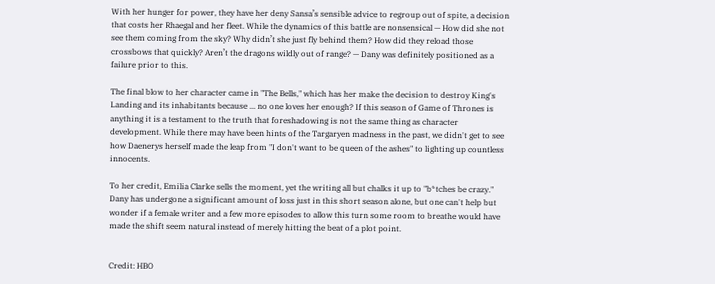With her hunger for power, they have her deny Sansa’s sensible advice to regroup out of spite, a decision that costs her Rhaegal and her fleet. While the dynamics of this battle are nonsensical — How did she not see them coming from the sky? Why didn’t she just fly behind them? How did they reload those crossbows that quickly? Aren’t the dragons wildly out of range? — Dany was definitely positioned as a failure prior to this.

The final blow to her character came in "The Bells," which has her make the decision to destroy King's Landing and its inhabitants because ... no one loves her enough? If this season of Game of Thrones is anything it is a testament to the truth that foreshadowing is not the same thing as character development. While there may have been hints of the Targaryen madness in the past, we didn't get to see how Daenerys herself made the leap from "I don't want to be queen of the ashes" to lighting up countless innocents.

To her credit, Emilia Clarke sells the moment, yet the writing all but chalks it up to "b*tches be crazy." Dany has undergone a significant amount of loss just in this short season alone, but one can't help but wonder if a female writer and a few more episodes to allow this turn some room to breathe would have made the shift seem natural instead of merely hitting the beat of a plot point.


Credit: HBO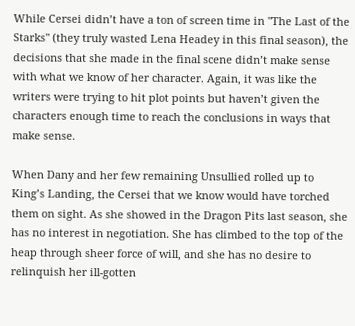While Cersei didn’t have a ton of screen time in "The Last of the Starks" (they truly wasted Lena Headey in this final season), the decisions that she made in the final scene didn’t make sense with what we know of her character. Again, it was like the writers were trying to hit plot points but haven’t given the characters enough time to reach the conclusions in ways that make sense.

When Dany and her few remaining Unsullied rolled up to King’s Landing, the Cersei that we know would have torched them on sight. As she showed in the Dragon Pits last season, she has no interest in negotiation. She has climbed to the top of the heap through sheer force of will, and she has no desire to relinquish her ill-gotten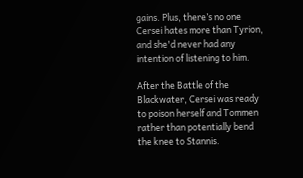gains. Plus, there’s no one Cersei hates more than Tyrion, and she'd never had any intention of listening to him.

After the Battle of the Blackwater, Cersei was ready to poison herself and Tommen rather than potentially bend the knee to Stannis.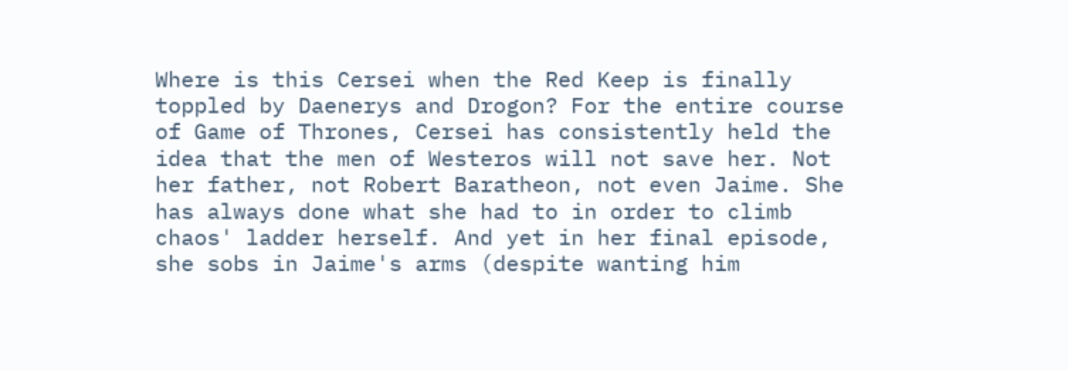Where is this Cersei when the Red Keep is finally toppled by Daenerys and Drogon? For the entire course of Game of Thrones, Cersei has consistently held the idea that the men of Westeros will not save her. Not her father, not Robert Baratheon, not even Jaime. She has always done what she had to in order to climb chaos' ladder herself. And yet in her final episode, she sobs in Jaime's arms (despite wanting him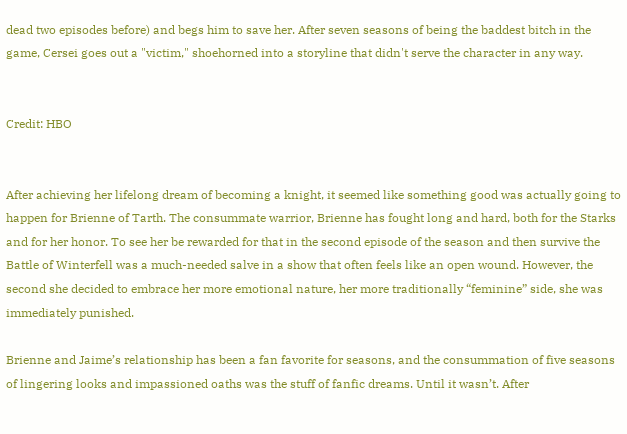dead two episodes before) and begs him to save her. After seven seasons of being the baddest bitch in the game, Cersei goes out a "victim," shoehorned into a storyline that didn't serve the character in any way.


Credit: HBO


After achieving her lifelong dream of becoming a knight, it seemed like something good was actually going to happen for Brienne of Tarth. The consummate warrior, Brienne has fought long and hard, both for the Starks and for her honor. To see her be rewarded for that in the second episode of the season and then survive the Battle of Winterfell was a much-needed salve in a show that often feels like an open wound. However, the second she decided to embrace her more emotional nature, her more traditionally “feminine” side, she was immediately punished.

Brienne and Jaime’s relationship has been a fan favorite for seasons, and the consummation of five seasons of lingering looks and impassioned oaths was the stuff of fanfic dreams. Until it wasn’t. After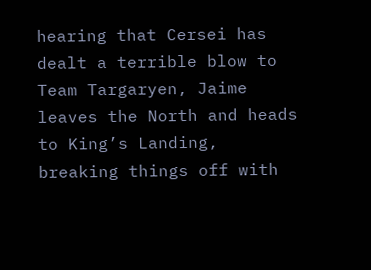hearing that Cersei has dealt a terrible blow to Team Targaryen, Jaime leaves the North and heads to King’s Landing, breaking things off with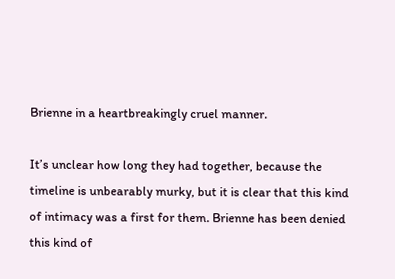Brienne in a heartbreakingly cruel manner.

It’s unclear how long they had together, because the timeline is unbearably murky, but it is clear that this kind of intimacy was a first for them. Brienne has been denied this kind of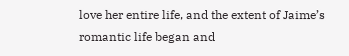love her entire life, and the extent of Jaime’s romantic life began and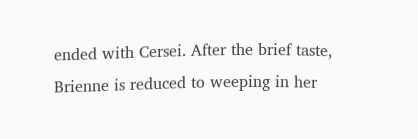ended with Cersei. After the brief taste, Brienne is reduced to weeping in her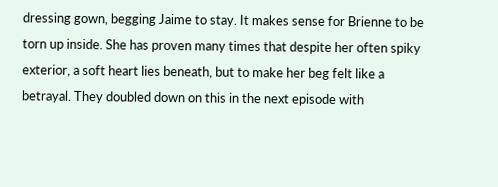dressing gown, begging Jaime to stay. It makes sense for Brienne to be torn up inside. She has proven many times that despite her often spiky exterior, a soft heart lies beneath, but to make her beg felt like a betrayal. They doubled down on this in the next episode with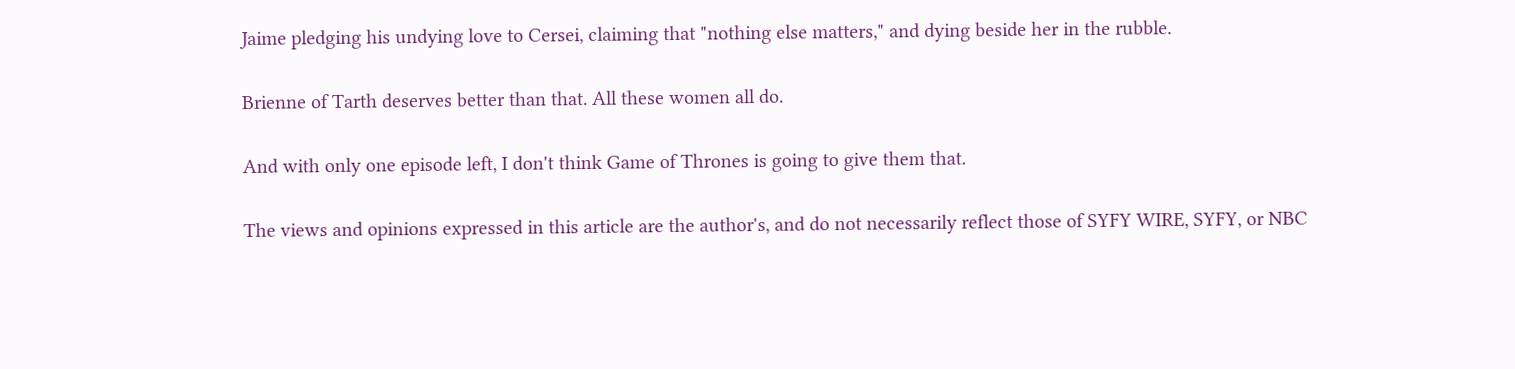Jaime pledging his undying love to Cersei, claiming that "nothing else matters," and dying beside her in the rubble.

Brienne of Tarth deserves better than that. All these women all do.

And with only one episode left, I don't think Game of Thrones is going to give them that.

The views and opinions expressed in this article are the author's, and do not necessarily reflect those of SYFY WIRE, SYFY, or NBC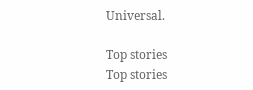Universal.

Top stories
Top stories